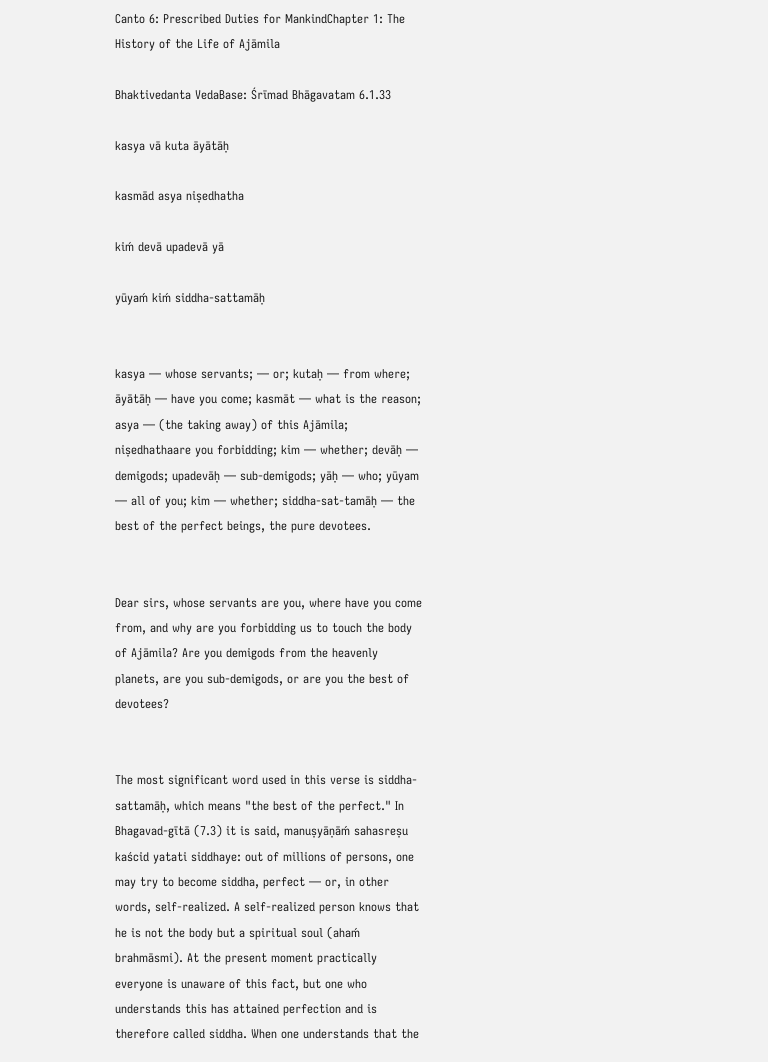Canto 6: Prescribed Duties for MankindChapter 1: The History of the Life of Ajāmila

Bhaktivedanta VedaBase: Śrīmad Bhāgavatam 6.1.33

kasya vā kuta āyātāḥ

kasmād asya niṣedhatha

kiḿ devā upadevā yā

yūyaḿ kiḿ siddha-sattamāḥ


kasya — whose servants; — or; kutaḥ — from where; āyātāḥ — have you come; kasmāt — what is the reason; asya — (the taking away) of this Ajāmila; niṣedhathaare you forbidding; kim — whether; devāḥ — demigods; upadevāḥ — sub-demigods; yāḥ — who; yūyam — all of you; kim — whether; siddha-sat-tamāḥ — the best of the perfect beings, the pure devotees.


Dear sirs, whose servants are you, where have you come from, and why are you forbidding us to touch the body of Ajāmila? Are you demigods from the heavenly planets, are you sub-demigods, or are you the best of devotees?


The most significant word used in this verse is siddha-sattamāḥ, which means "the best of the perfect." In Bhagavad-gītā (7.3) it is said, manuṣyāṇāḿ sahasreṣu kaścid yatati siddhaye: out of millions of persons, one may try to become siddha, perfect — or, in other words, self-realized. A self-realized person knows that he is not the body but a spiritual soul (ahaḿ brahmāsmi). At the present moment practically everyone is unaware of this fact, but one who understands this has attained perfection and is therefore called siddha. When one understands that the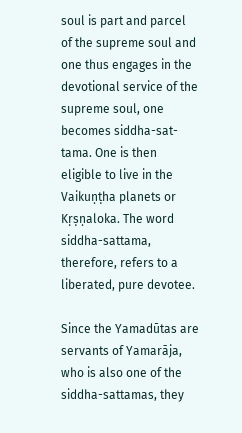soul is part and parcel of the supreme soul and one thus engages in the devotional service of the supreme soul, one becomes siddha-sat-tama. One is then eligible to live in the Vaikuṇṭha planets or Kṛṣṇaloka. The word siddha-sattama, therefore, refers to a liberated, pure devotee.

Since the Yamadūtas are servants of Yamarāja, who is also one of the siddha-sattamas, they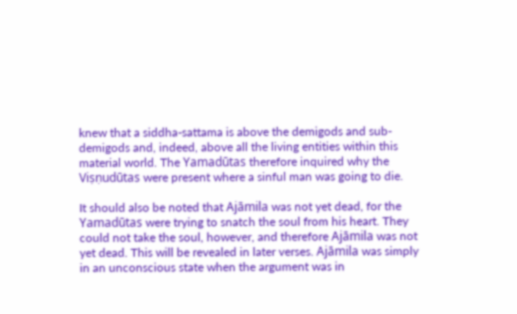knew that a siddha-sattama is above the demigods and sub-demigods and, indeed, above all the living entities within this material world. The Yamadūtas therefore inquired why the Viṣṇudūtas were present where a sinful man was going to die.

It should also be noted that Ajāmila was not yet dead, for the Yamadūtas were trying to snatch the soul from his heart. They could not take the soul, however, and therefore Ajāmila was not yet dead. This will be revealed in later verses. Ajāmila was simply in an unconscious state when the argument was in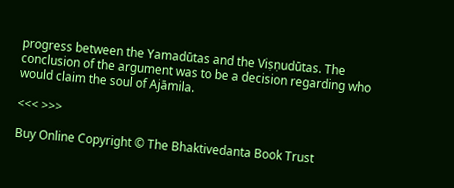progress between the Yamadūtas and the Viṣṇudūtas. The conclusion of the argument was to be a decision regarding who would claim the soul of Ajāmila.

<<< >>>

Buy Online Copyright © The Bhaktivedanta Book Trust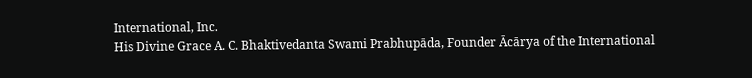International, Inc.
His Divine Grace A. C. Bhaktivedanta Swami Prabhupāda, Founder Ācārya of the International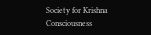Society for Krishna Consciousness